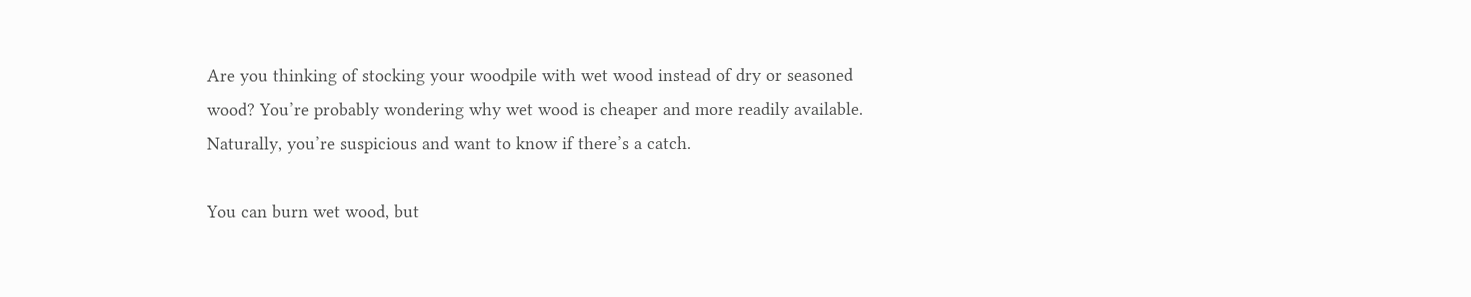Are you thinking of stocking your woodpile with wet wood instead of dry or seasoned wood? You’re probably wondering why wet wood is cheaper and more readily available. Naturally, you’re suspicious and want to know if there’s a catch.

You can burn wet wood, but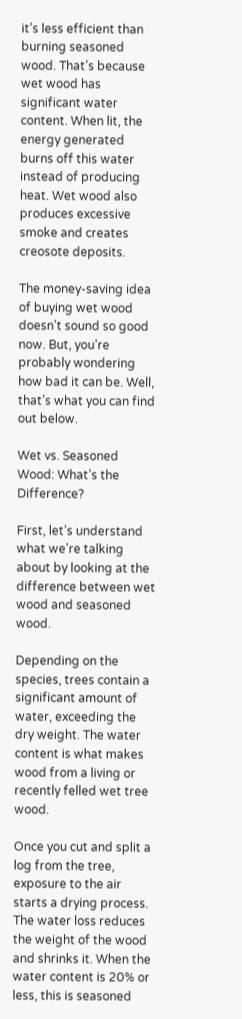it’s less efficient than burning seasoned wood. That’s because wet wood has significant water content. When lit, the energy generated burns off this water instead of producing heat. Wet wood also produces excessive smoke and creates creosote deposits.

The money-saving idea of buying wet wood doesn’t sound so good now. But, you’re probably wondering how bad it can be. Well, that’s what you can find out below.

Wet vs. Seasoned Wood: What’s the Difference?

First, let’s understand what we’re talking about by looking at the difference between wet wood and seasoned wood.

Depending on the species, trees contain a significant amount of water, exceeding the dry weight. The water content is what makes wood from a living or recently felled wet tree wood.

Once you cut and split a log from the tree, exposure to the air starts a drying process. The water loss reduces the weight of the wood and shrinks it. When the water content is 20% or less, this is seasoned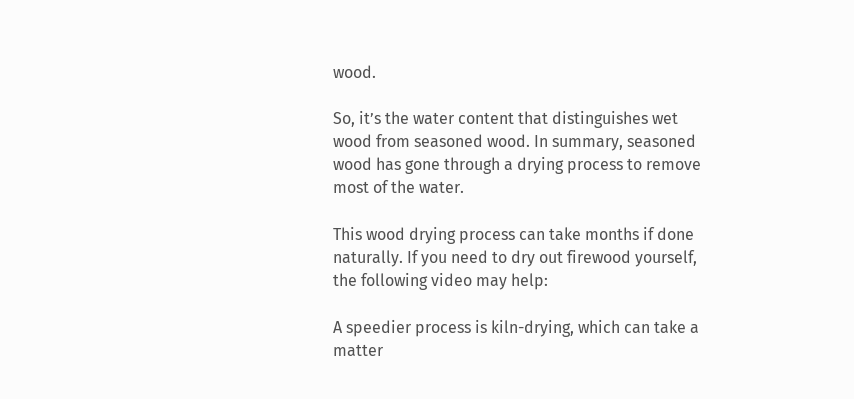wood.

So, it’s the water content that distinguishes wet wood from seasoned wood. In summary, seasoned wood has gone through a drying process to remove most of the water.

This wood drying process can take months if done naturally. If you need to dry out firewood yourself, the following video may help:

A speedier process is kiln-drying, which can take a matter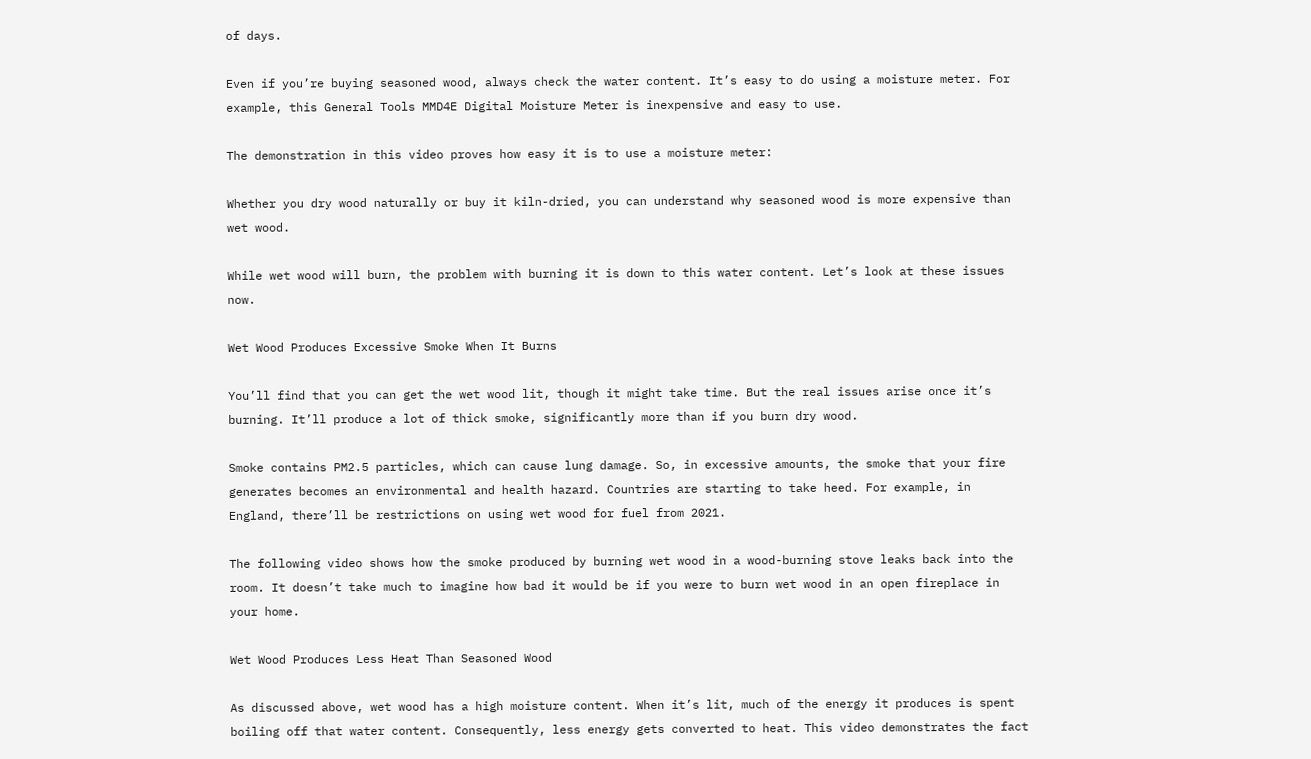of days.

Even if you’re buying seasoned wood, always check the water content. It’s easy to do using a moisture meter. For example, this General Tools MMD4E Digital Moisture Meter is inexpensive and easy to use.

The demonstration in this video proves how easy it is to use a moisture meter:

Whether you dry wood naturally or buy it kiln-dried, you can understand why seasoned wood is more expensive than wet wood.

While wet wood will burn, the problem with burning it is down to this water content. Let’s look at these issues now.

Wet Wood Produces Excessive Smoke When It Burns

You’ll find that you can get the wet wood lit, though it might take time. But the real issues arise once it’s burning. It’ll produce a lot of thick smoke, significantly more than if you burn dry wood.

Smoke contains PM2.5 particles, which can cause lung damage. So, in excessive amounts, the smoke that your fire generates becomes an environmental and health hazard. Countries are starting to take heed. For example, in England, there’ll be restrictions on using wet wood for fuel from 2021.

The following video shows how the smoke produced by burning wet wood in a wood-burning stove leaks back into the room. It doesn’t take much to imagine how bad it would be if you were to burn wet wood in an open fireplace in your home.

Wet Wood Produces Less Heat Than Seasoned Wood

As discussed above, wet wood has a high moisture content. When it’s lit, much of the energy it produces is spent boiling off that water content. Consequently, less energy gets converted to heat. This video demonstrates the fact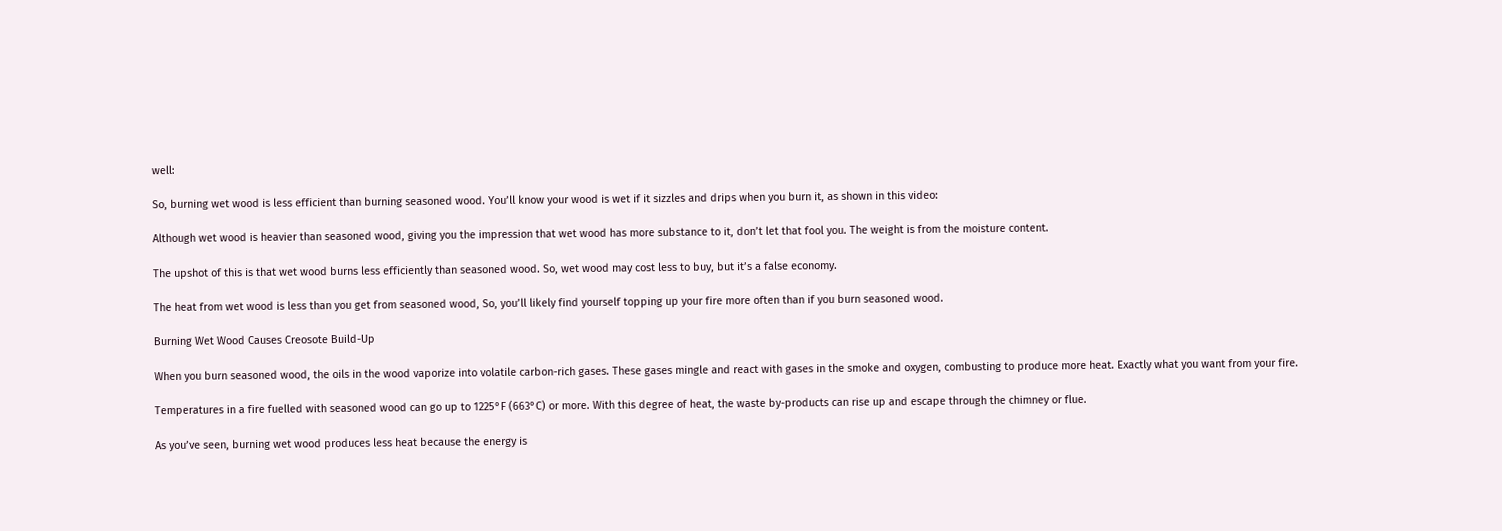well:

So, burning wet wood is less efficient than burning seasoned wood. You’ll know your wood is wet if it sizzles and drips when you burn it, as shown in this video:

Although wet wood is heavier than seasoned wood, giving you the impression that wet wood has more substance to it, don’t let that fool you. The weight is from the moisture content.

The upshot of this is that wet wood burns less efficiently than seasoned wood. So, wet wood may cost less to buy, but it’s a false economy.

The heat from wet wood is less than you get from seasoned wood, So, you’ll likely find yourself topping up your fire more often than if you burn seasoned wood.

Burning Wet Wood Causes Creosote Build-Up

When you burn seasoned wood, the oils in the wood vaporize into volatile carbon-rich gases. These gases mingle and react with gases in the smoke and oxygen, combusting to produce more heat. Exactly what you want from your fire.

Temperatures in a fire fuelled with seasoned wood can go up to 1225°F (663°C) or more. With this degree of heat, the waste by-products can rise up and escape through the chimney or flue.

As you’ve seen, burning wet wood produces less heat because the energy is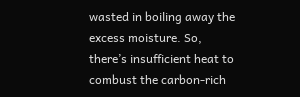wasted in boiling away the excess moisture. So, there’s insufficient heat to combust the carbon-rich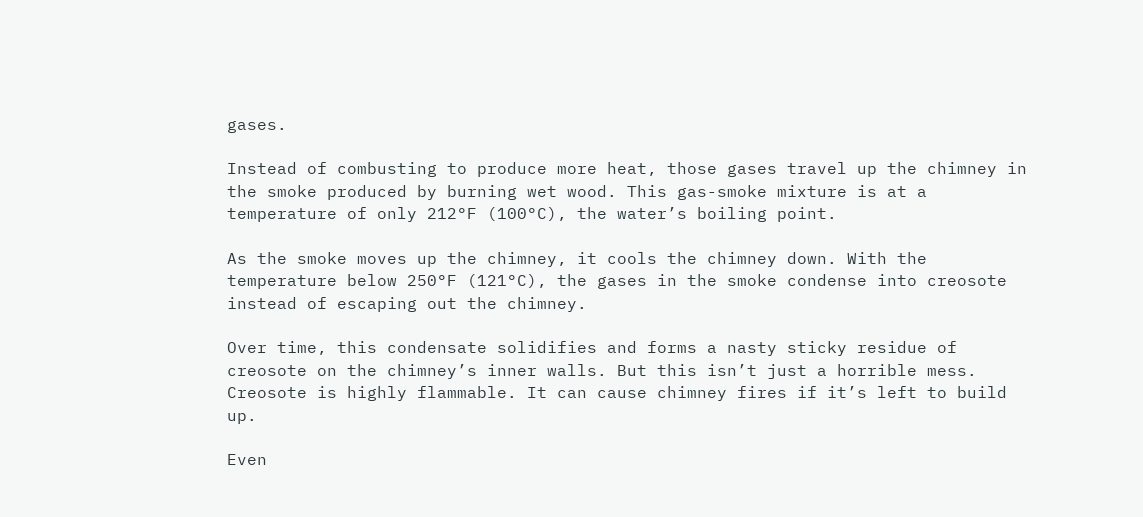gases.

Instead of combusting to produce more heat, those gases travel up the chimney in the smoke produced by burning wet wood. This gas-smoke mixture is at a temperature of only 212°F (100°C), the water’s boiling point.

As the smoke moves up the chimney, it cools the chimney down. With the temperature below 250°F (121°C), the gases in the smoke condense into creosote instead of escaping out the chimney.

Over time, this condensate solidifies and forms a nasty sticky residue of creosote on the chimney’s inner walls. But this isn’t just a horrible mess. Creosote is highly flammable. It can cause chimney fires if it’s left to build up.

Even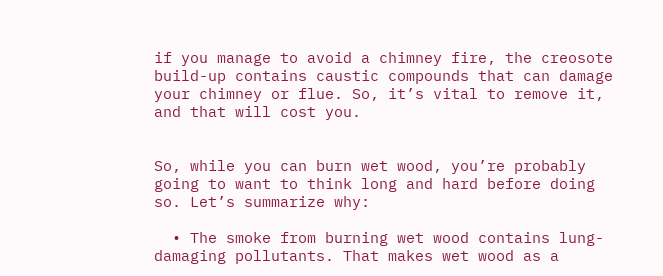if you manage to avoid a chimney fire, the creosote build-up contains caustic compounds that can damage your chimney or flue. So, it’s vital to remove it, and that will cost you.


So, while you can burn wet wood, you’re probably going to want to think long and hard before doing so. Let’s summarize why:

  • The smoke from burning wet wood contains lung-damaging pollutants. That makes wet wood as a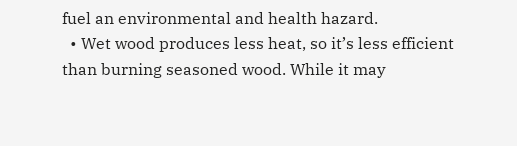fuel an environmental and health hazard.
  • Wet wood produces less heat, so it’s less efficient than burning seasoned wood. While it may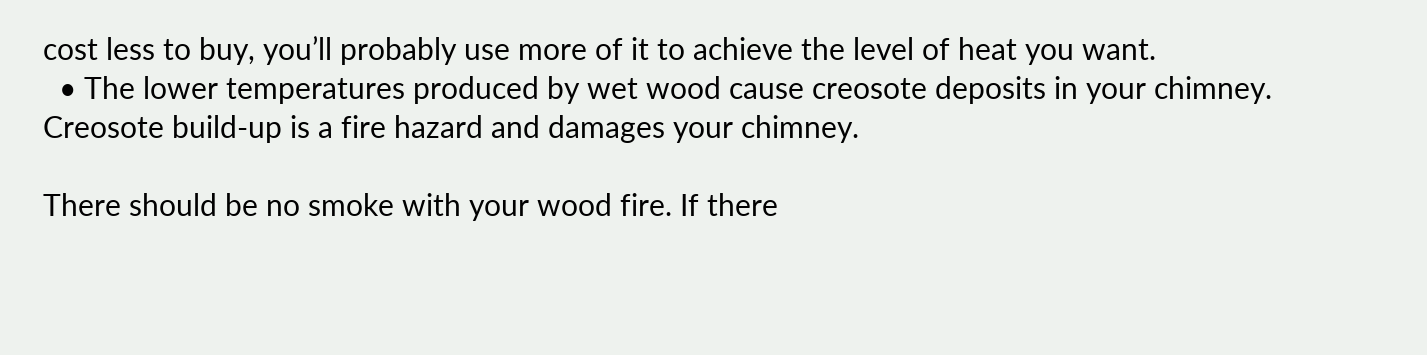cost less to buy, you’ll probably use more of it to achieve the level of heat you want.
  • The lower temperatures produced by wet wood cause creosote deposits in your chimney.  Creosote build-up is a fire hazard and damages your chimney.

There should be no smoke with your wood fire. If there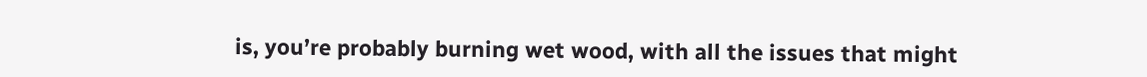is, you’re probably burning wet wood, with all the issues that might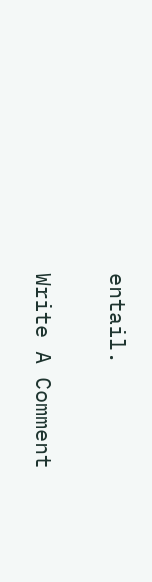entail.

Write A Comment